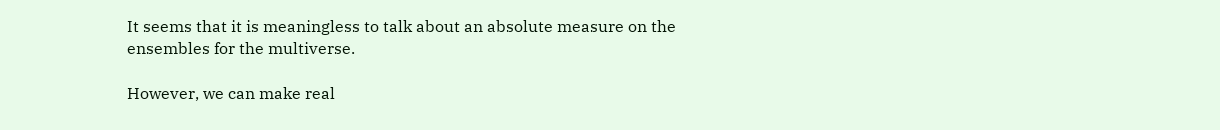It seems that it is meaningless to talk about an absolute measure on the
ensembles for the multiverse.

However, we can make real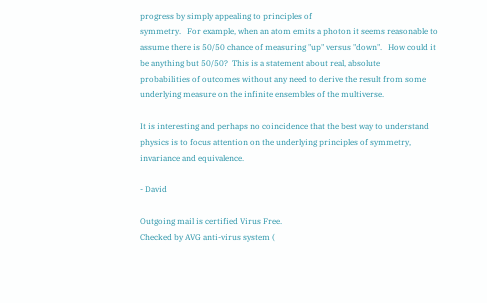progress by simply appealing to principles of
symmetry.   For example, when an atom emits a photon it seems reasonable to
assume there is 50/50 chance of measuring "up" versus "down".   How could it
be anything but 50/50?  This is a statement about real, absolute
probabilities of outcomes without any need to derive the result from some
underlying measure on the infinite ensembles of the multiverse.

It is interesting and perhaps no coincidence that the best way to understand
physics is to focus attention on the underlying principles of symmetry,
invariance and equivalence.

- David

Outgoing mail is certified Virus Free.
Checked by AVG anti-virus system (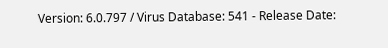Version: 6.0.797 / Virus Database: 541 - Release Date: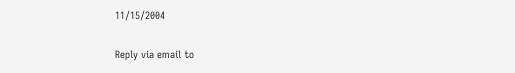11/15/2004

Reply via email to